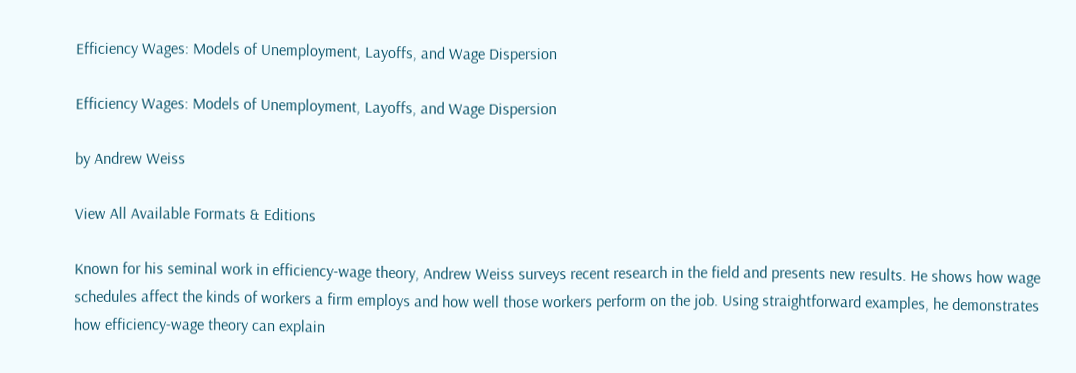Efficiency Wages: Models of Unemployment, Layoffs, and Wage Dispersion

Efficiency Wages: Models of Unemployment, Layoffs, and Wage Dispersion

by Andrew Weiss

View All Available Formats & Editions

Known for his seminal work in efficiency-wage theory, Andrew Weiss surveys recent research in the field and presents new results. He shows how wage schedules affect the kinds of workers a firm employs and how well those workers perform on the job. Using straightforward examples, he demonstrates how efficiency-wage theory can explain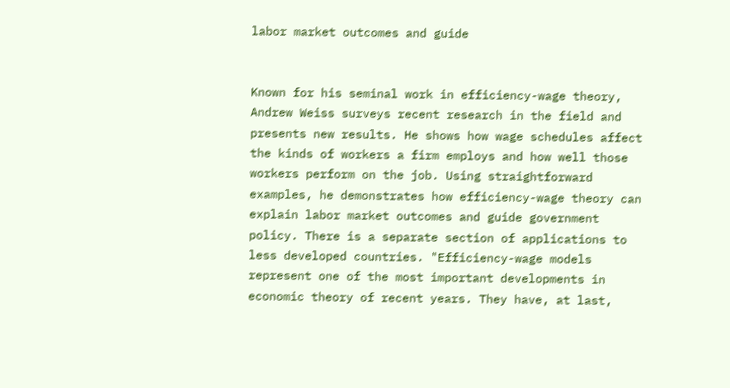labor market outcomes and guide


Known for his seminal work in efficiency-wage theory, Andrew Weiss surveys recent research in the field and presents new results. He shows how wage schedules affect the kinds of workers a firm employs and how well those workers perform on the job. Using straightforward examples, he demonstrates how efficiency-wage theory can explain labor market outcomes and guide government policy. There is a separate section of applications to less developed countries. "Efficiency-wage models represent one of the most important developments in economic theory of recent years. They have, at last,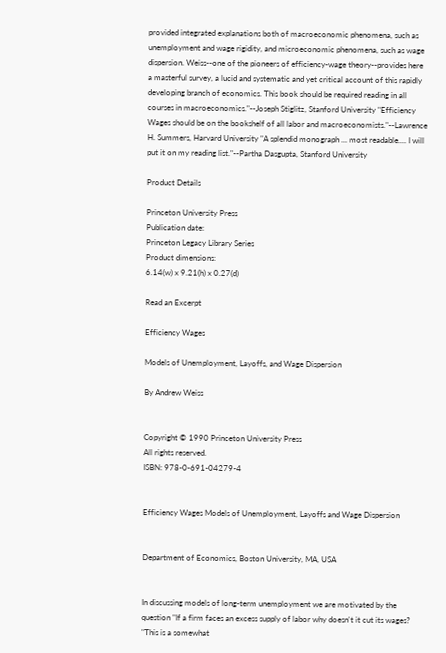provided integrated explanations both of macroeconomic phenomena, such as unemployment and wage rigidity, and microeconomic phenomena, such as wage dispersion. Weiss--one of the pioneers of efficiency-wage theory--provides here a masterful survey, a lucid and systematic and yet critical account of this rapidly developing branch of economics. This book should be required reading in all courses in macroeconomics."--Joseph Stiglitz, Stanford University "Efficiency Wages should be on the bookshelf of all labor and macroeconomists."--Lawrence H. Summers, Harvard University "A splendid monograph ... most readable.... I will put it on my reading list."--Partha Dasgupta, Stanford University

Product Details

Princeton University Press
Publication date:
Princeton Legacy Library Series
Product dimensions:
6.14(w) x 9.21(h) x 0.27(d)

Read an Excerpt

Efficiency Wages

Models of Unemployment, Layoffs, and Wage Dispersion

By Andrew Weiss


Copyright © 1990 Princeton University Press
All rights reserved.
ISBN: 978-0-691-04279-4


Efficiency Wages Models of Unemployment, Layoffs and Wage Dispersion


Department of Economics, Boston University, MA, USA


In discussing models of long-term unemployment we are motivated by the question "If a firm faces an excess supply of labor why doesn't it cut its wages? "This is a somewhat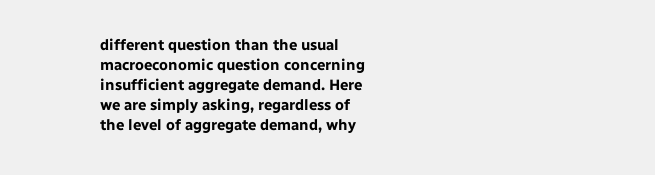different question than the usual macroeconomic question concerning insufficient aggregate demand. Here we are simply asking, regardless of the level of aggregate demand, why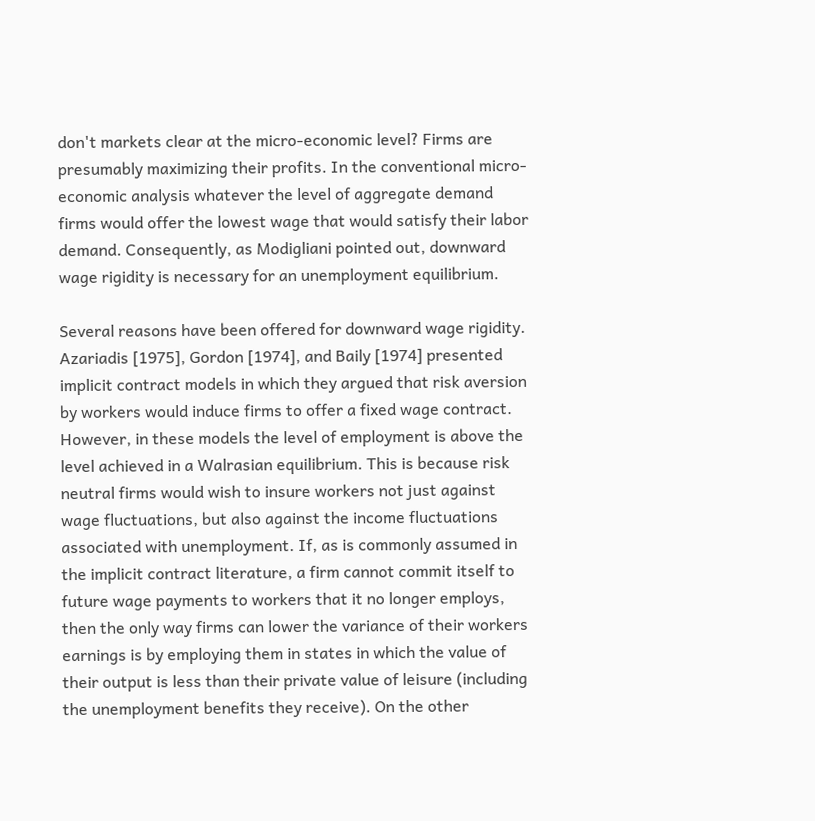don't markets clear at the micro-economic level? Firms are presumably maximizing their profits. In the conventional micro-economic analysis whatever the level of aggregate demand firms would offer the lowest wage that would satisfy their labor demand. Consequently, as Modigliani pointed out, downward wage rigidity is necessary for an unemployment equilibrium.

Several reasons have been offered for downward wage rigidity. Azariadis [1975], Gordon [1974], and Baily [1974] presented implicit contract models in which they argued that risk aversion by workers would induce firms to offer a fixed wage contract. However, in these models the level of employment is above the level achieved in a Walrasian equilibrium. This is because risk neutral firms would wish to insure workers not just against wage fluctuations, but also against the income fluctuations associated with unemployment. If, as is commonly assumed in the implicit contract literature, a firm cannot commit itself to future wage payments to workers that it no longer employs, then the only way firms can lower the variance of their workers earnings is by employing them in states in which the value of their output is less than their private value of leisure (including the unemployment benefits they receive). On the other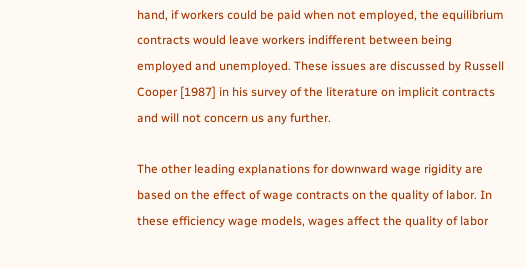hand, if workers could be paid when not employed, the equilibrium contracts would leave workers indifferent between being employed and unemployed. These issues are discussed by Russell Cooper [1987] in his survey of the literature on implicit contracts and will not concern us any further.

The other leading explanations for downward wage rigidity are based on the effect of wage contracts on the quality of labor. In these efficiency wage models, wages affect the quality of labor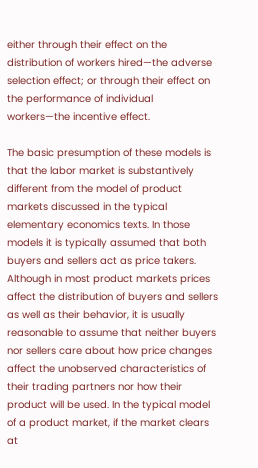either through their effect on the distribution of workers hired—the adverse selection effect; or through their effect on the performance of individual workers—the incentive effect.

The basic presumption of these models is that the labor market is substantively different from the model of product markets discussed in the typical elementary economics texts. In those models it is typically assumed that both buyers and sellers act as price takers. Although in most product markets prices affect the distribution of buyers and sellers as well as their behavior, it is usually reasonable to assume that neither buyers nor sellers care about how price changes affect the unobserved characteristics of their trading partners nor how their product will be used. In the typical model of a product market, if the market clears at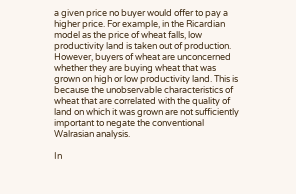a given price no buyer would offer to pay a higher price. For example, in the Ricardian model as the price of wheat falls, low productivity land is taken out of production. However, buyers of wheat are unconcerned whether they are buying wheat that was grown on high or low productivity land. This is because the unobservable characteristics of wheat that are correlated with the quality of land on which it was grown are not sufficiently important to negate the conventional Walrasian analysis.

In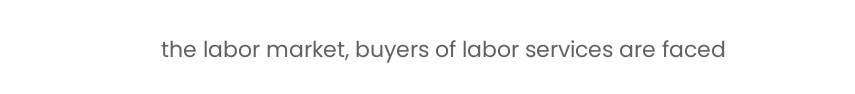the labor market, buyers of labor services are faced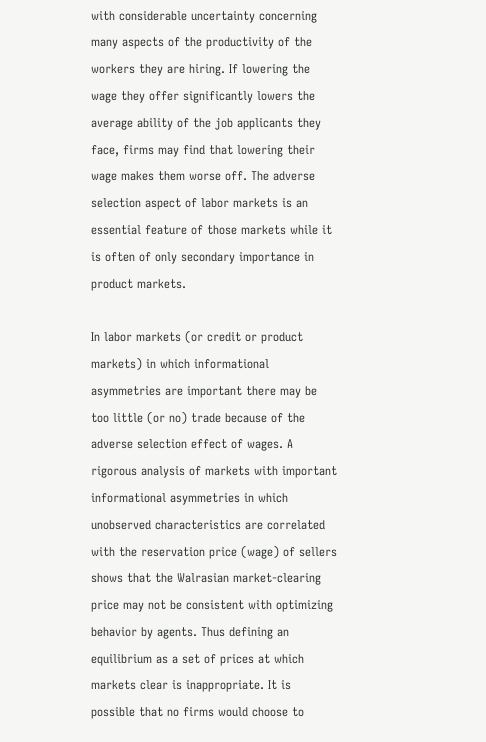with considerable uncertainty concerning many aspects of the productivity of the workers they are hiring. If lowering the wage they offer significantly lowers the average ability of the job applicants they face, firms may find that lowering their wage makes them worse off. The adverse selection aspect of labor markets is an essential feature of those markets while it is often of only secondary importance in product markets.

In labor markets (or credit or product markets) in which informational asymmetries are important there may be too little (or no) trade because of the adverse selection effect of wages. A rigorous analysis of markets with important informational asymmetries in which unobserved characteristics are correlated with the reservation price (wage) of sellers shows that the Walrasian market-clearing price may not be consistent with optimizing behavior by agents. Thus defining an equilibrium as a set of prices at which markets clear is inappropriate. It is possible that no firms would choose to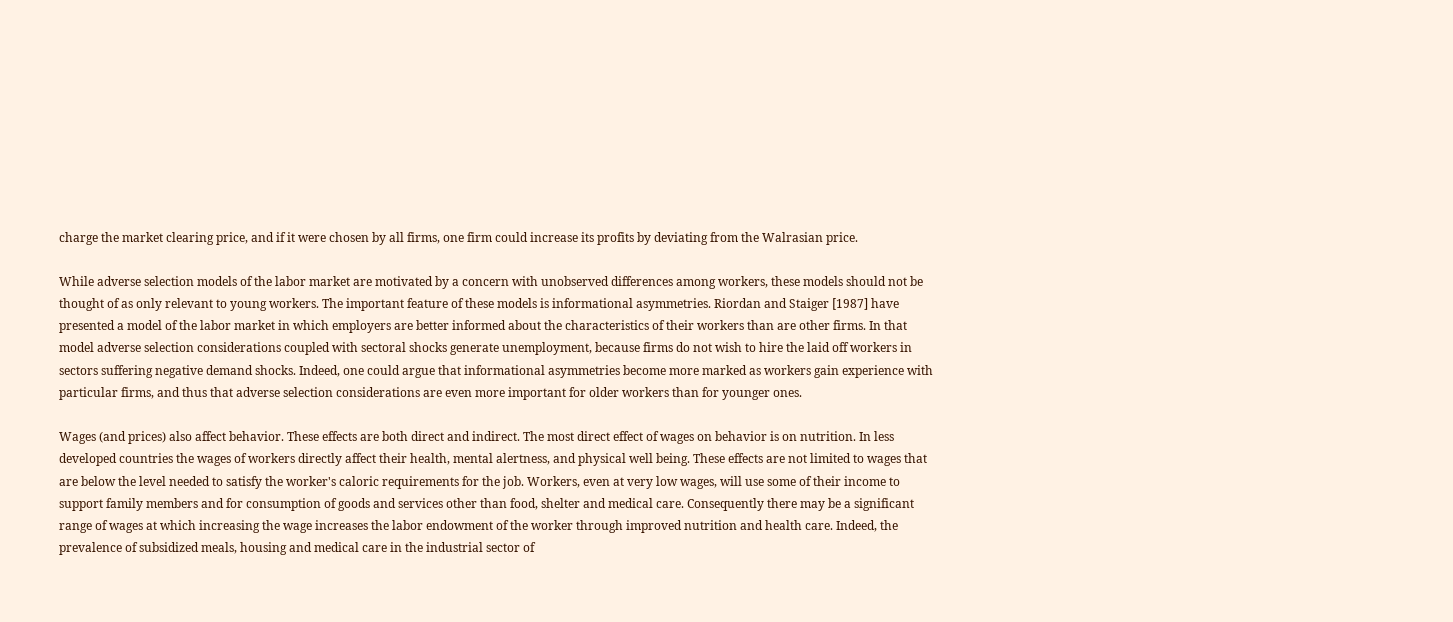charge the market clearing price, and if it were chosen by all firms, one firm could increase its profits by deviating from the Walrasian price.

While adverse selection models of the labor market are motivated by a concern with unobserved differences among workers, these models should not be thought of as only relevant to young workers. The important feature of these models is informational asymmetries. Riordan and Staiger [1987] have presented a model of the labor market in which employers are better informed about the characteristics of their workers than are other firms. In that model adverse selection considerations coupled with sectoral shocks generate unemployment, because firms do not wish to hire the laid off workers in sectors suffering negative demand shocks. Indeed, one could argue that informational asymmetries become more marked as workers gain experience with particular firms, and thus that adverse selection considerations are even more important for older workers than for younger ones.

Wages (and prices) also affect behavior. These effects are both direct and indirect. The most direct effect of wages on behavior is on nutrition. In less developed countries the wages of workers directly affect their health, mental alertness, and physical well being. These effects are not limited to wages that are below the level needed to satisfy the worker's caloric requirements for the job. Workers, even at very low wages, will use some of their income to support family members and for consumption of goods and services other than food, shelter and medical care. Consequently there may be a significant range of wages at which increasing the wage increases the labor endowment of the worker through improved nutrition and health care. Indeed, the prevalence of subsidized meals, housing and medical care in the industrial sector of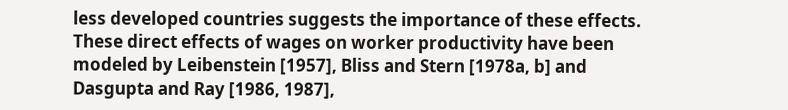less developed countries suggests the importance of these effects. These direct effects of wages on worker productivity have been modeled by Leibenstein [1957], Bliss and Stern [1978a, b] and Dasgupta and Ray [1986, 1987],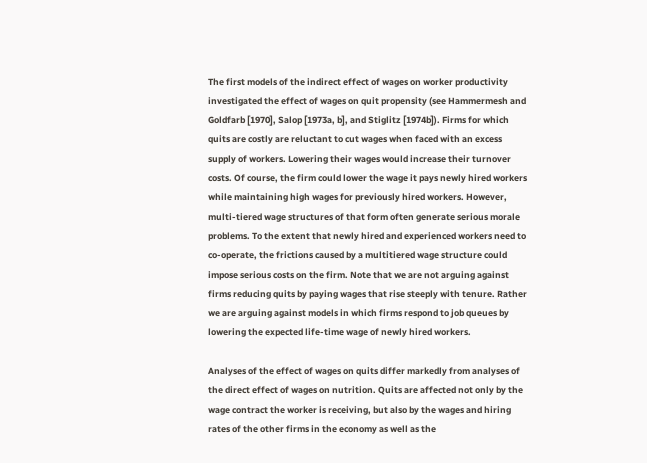The first models of the indirect effect of wages on worker productivity investigated the effect of wages on quit propensity (see Hammermesh and Goldfarb [1970], Salop [1973a, b], and Stiglitz [1974b]). Firms for which quits are costly are reluctant to cut wages when faced with an excess supply of workers. Lowering their wages would increase their turnover costs. Of course, the firm could lower the wage it pays newly hired workers while maintaining high wages for previously hired workers. However, multi-tiered wage structures of that form often generate serious morale problems. To the extent that newly hired and experienced workers need to co-operate, the frictions caused by a multitiered wage structure could impose serious costs on the firm. Note that we are not arguing against firms reducing quits by paying wages that rise steeply with tenure. Rather we are arguing against models in which firms respond to job queues by lowering the expected life-time wage of newly hired workers.

Analyses of the effect of wages on quits differ markedly from analyses of the direct effect of wages on nutrition. Quits are affected not only by the wage contract the worker is receiving, but also by the wages and hiring rates of the other firms in the economy as well as the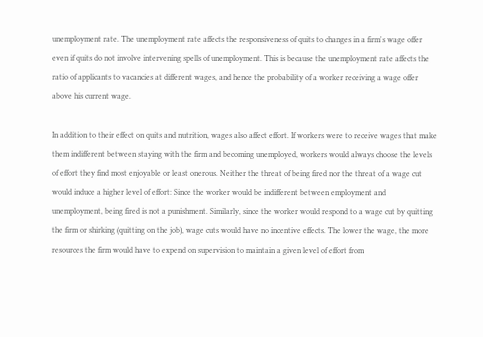unemployment rate. The unemployment rate affects the responsiveness of quits to changes in a firm's wage offer even if quits do not involve intervening spells of unemployment. This is because the unemployment rate affects the ratio of applicants to vacancies at different wages, and hence the probability of a worker receiving a wage offer above his current wage.

In addition to their effect on quits and nutrition, wages also affect effort. If workers were to receive wages that make them indifferent between staying with the firm and becoming unemployed, workers would always choose the levels of effort they find most enjoyable or least onerous. Neither the threat of being fired nor the threat of a wage cut would induce a higher level of effort: Since the worker would be indifferent between employment and unemployment, being fired is not a punishment. Similarly, since the worker would respond to a wage cut by quitting the firm or shirking (quitting on the job), wage cuts would have no incentive effects. The lower the wage, the more resources the firm would have to expend on supervision to maintain a given level of effort from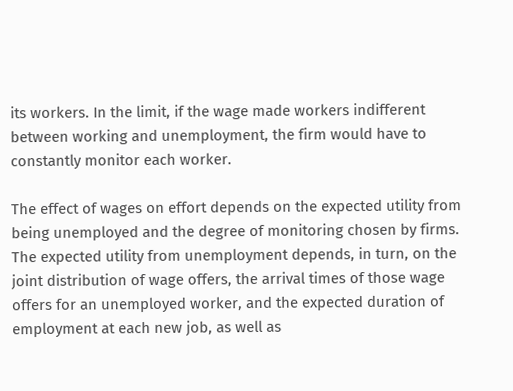its workers. In the limit, if the wage made workers indifferent between working and unemployment, the firm would have to constantly monitor each worker.

The effect of wages on effort depends on the expected utility from being unemployed and the degree of monitoring chosen by firms. The expected utility from unemployment depends, in turn, on the joint distribution of wage offers, the arrival times of those wage offers for an unemployed worker, and the expected duration of employment at each new job, as well as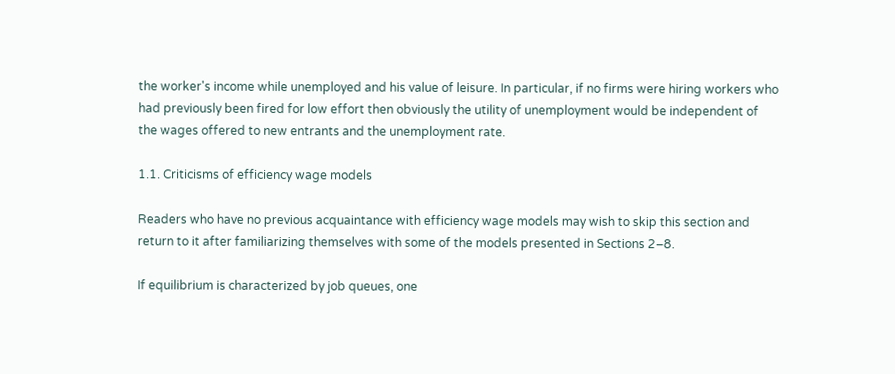the worker's income while unemployed and his value of leisure. In particular, if no firms were hiring workers who had previously been fired for low effort then obviously the utility of unemployment would be independent of the wages offered to new entrants and the unemployment rate.

1.1. Criticisms of efficiency wage models

Readers who have no previous acquaintance with efficiency wage models may wish to skip this section and return to it after familiarizing themselves with some of the models presented in Sections 2–8.

If equilibrium is characterized by job queues, one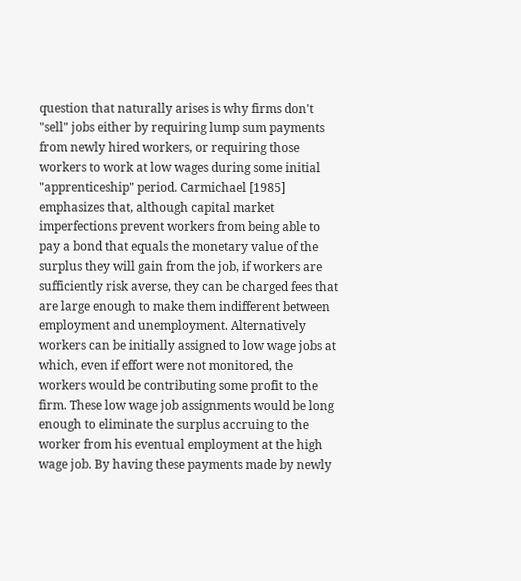question that naturally arises is why firms don't "sell" jobs either by requiring lump sum payments from newly hired workers, or requiring those workers to work at low wages during some initial "apprenticeship" period. Carmichael [1985] emphasizes that, although capital market imperfections prevent workers from being able to pay a bond that equals the monetary value of the surplus they will gain from the job, if workers are sufficiently risk averse, they can be charged fees that are large enough to make them indifferent between employment and unemployment. Alternatively workers can be initially assigned to low wage jobs at which, even if effort were not monitored, the workers would be contributing some profit to the firm. These low wage job assignments would be long enough to eliminate the surplus accruing to the worker from his eventual employment at the high wage job. By having these payments made by newly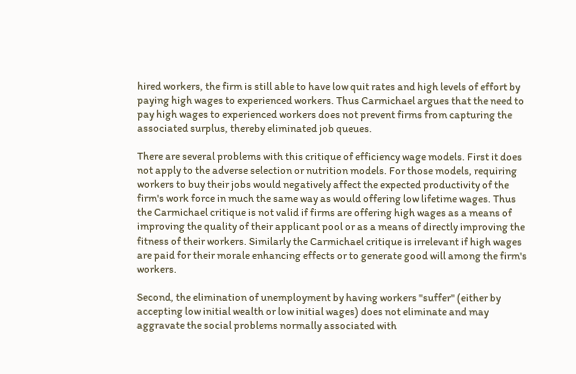hired workers, the firm is still able to have low quit rates and high levels of effort by paying high wages to experienced workers. Thus Carmichael argues that the need to pay high wages to experienced workers does not prevent firms from capturing the associated surplus, thereby eliminated job queues.

There are several problems with this critique of efficiency wage models. First it does not apply to the adverse selection or nutrition models. For those models, requiring workers to buy their jobs would negatively affect the expected productivity of the firm's work force in much the same way as would offering low lifetime wages. Thus the Carmichael critique is not valid if firms are offering high wages as a means of improving the quality of their applicant pool or as a means of directly improving the fitness of their workers. Similarly the Carmichael critique is irrelevant if high wages are paid for their morale enhancing effects or to generate good will among the firm's workers.

Second, the elimination of unemployment by having workers "suffer" (either by accepting low initial wealth or low initial wages) does not eliminate and may aggravate the social problems normally associated with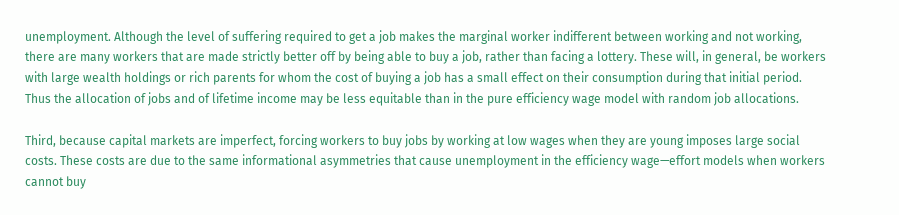unemployment. Although the level of suffering required to get a job makes the marginal worker indifferent between working and not working, there are many workers that are made strictly better off by being able to buy a job, rather than facing a lottery. These will, in general, be workers with large wealth holdings or rich parents for whom the cost of buying a job has a small effect on their consumption during that initial period. Thus the allocation of jobs and of lifetime income may be less equitable than in the pure efficiency wage model with random job allocations.

Third, because capital markets are imperfect, forcing workers to buy jobs by working at low wages when they are young imposes large social costs. These costs are due to the same informational asymmetries that cause unemployment in the efficiency wage—effort models when workers cannot buy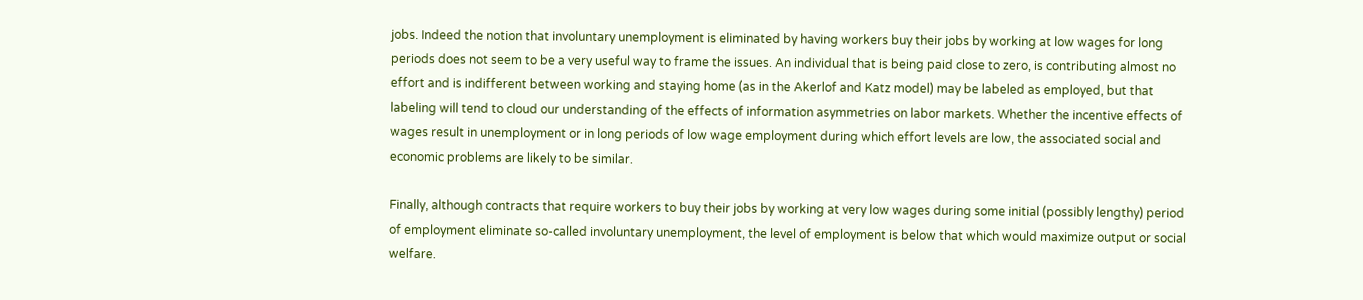jobs. Indeed the notion that involuntary unemployment is eliminated by having workers buy their jobs by working at low wages for long periods does not seem to be a very useful way to frame the issues. An individual that is being paid close to zero, is contributing almost no effort and is indifferent between working and staying home (as in the Akerlof and Katz model) may be labeled as employed, but that labeling will tend to cloud our understanding of the effects of information asymmetries on labor markets. Whether the incentive effects of wages result in unemployment or in long periods of low wage employment during which effort levels are low, the associated social and economic problems are likely to be similar.

Finally, although contracts that require workers to buy their jobs by working at very low wages during some initial (possibly lengthy) period of employment eliminate so-called involuntary unemployment, the level of employment is below that which would maximize output or social welfare.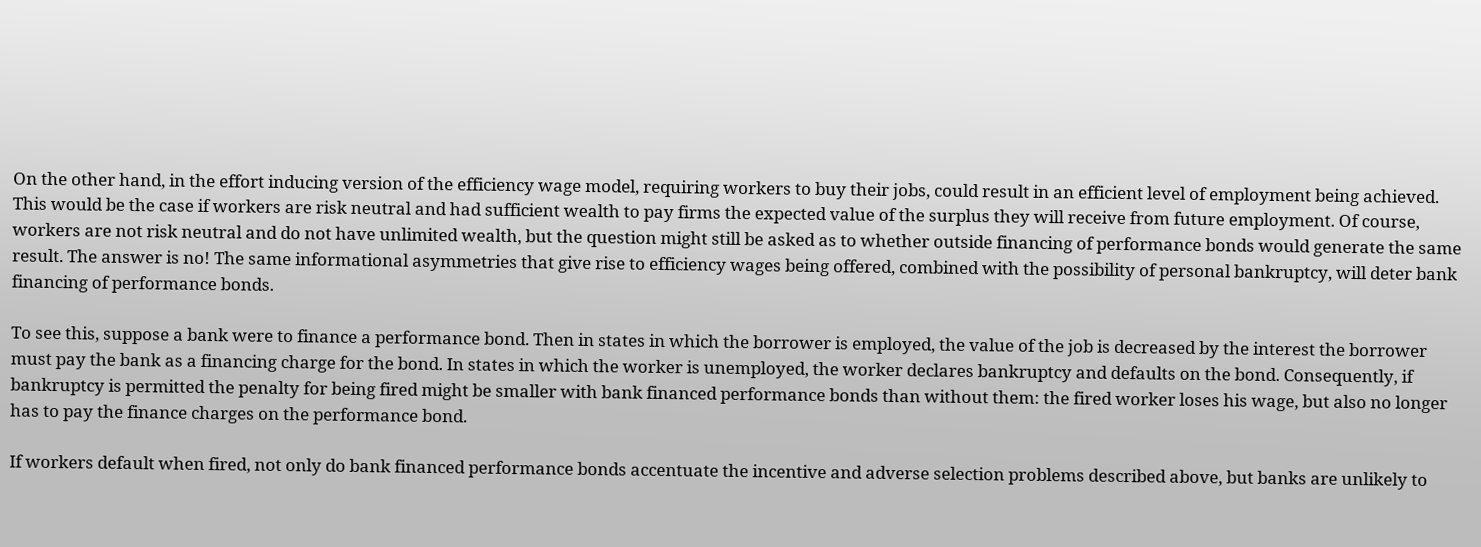On the other hand, in the effort inducing version of the efficiency wage model, requiring workers to buy their jobs, could result in an efficient level of employment being achieved. This would be the case if workers are risk neutral and had sufficient wealth to pay firms the expected value of the surplus they will receive from future employment. Of course, workers are not risk neutral and do not have unlimited wealth, but the question might still be asked as to whether outside financing of performance bonds would generate the same result. The answer is no! The same informational asymmetries that give rise to efficiency wages being offered, combined with the possibility of personal bankruptcy, will deter bank financing of performance bonds.

To see this, suppose a bank were to finance a performance bond. Then in states in which the borrower is employed, the value of the job is decreased by the interest the borrower must pay the bank as a financing charge for the bond. In states in which the worker is unemployed, the worker declares bankruptcy and defaults on the bond. Consequently, if bankruptcy is permitted the penalty for being fired might be smaller with bank financed performance bonds than without them: the fired worker loses his wage, but also no longer has to pay the finance charges on the performance bond.

If workers default when fired, not only do bank financed performance bonds accentuate the incentive and adverse selection problems described above, but banks are unlikely to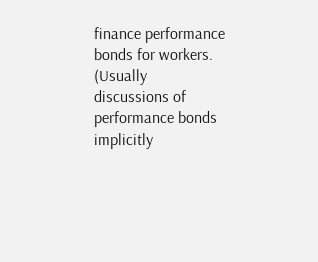finance performance bonds for workers. (Usually discussions of performance bonds implicitly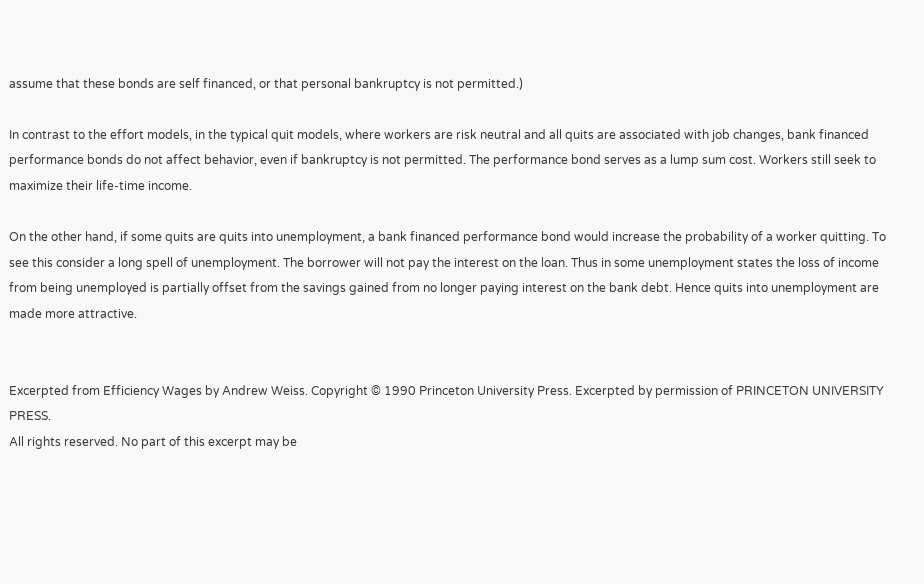assume that these bonds are self financed, or that personal bankruptcy is not permitted.)

In contrast to the effort models, in the typical quit models, where workers are risk neutral and all quits are associated with job changes, bank financed performance bonds do not affect behavior, even if bankruptcy is not permitted. The performance bond serves as a lump sum cost. Workers still seek to maximize their life-time income.

On the other hand, if some quits are quits into unemployment, a bank financed performance bond would increase the probability of a worker quitting. To see this consider a long spell of unemployment. The borrower will not pay the interest on the loan. Thus in some unemployment states the loss of income from being unemployed is partially offset from the savings gained from no longer paying interest on the bank debt. Hence quits into unemployment are made more attractive.


Excerpted from Efficiency Wages by Andrew Weiss. Copyright © 1990 Princeton University Press. Excerpted by permission of PRINCETON UNIVERSITY PRESS.
All rights reserved. No part of this excerpt may be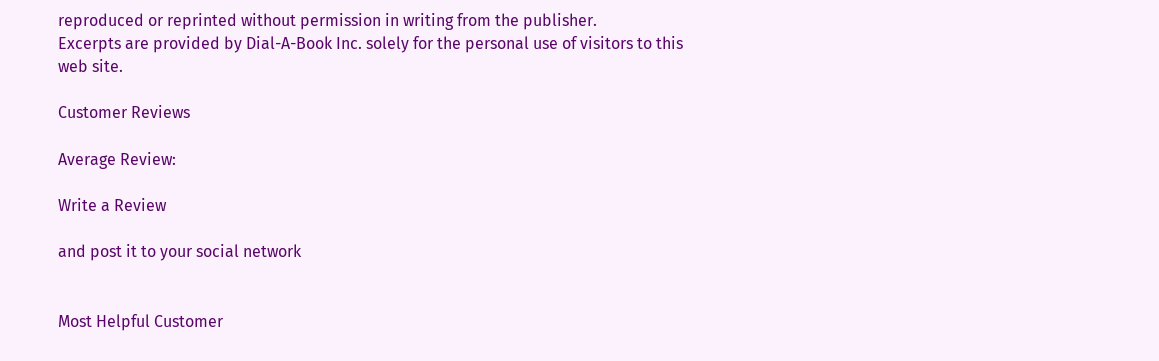reproduced or reprinted without permission in writing from the publisher.
Excerpts are provided by Dial-A-Book Inc. solely for the personal use of visitors to this web site.

Customer Reviews

Average Review:

Write a Review

and post it to your social network


Most Helpful Customer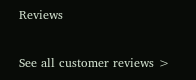Reviews

See all customer reviews >